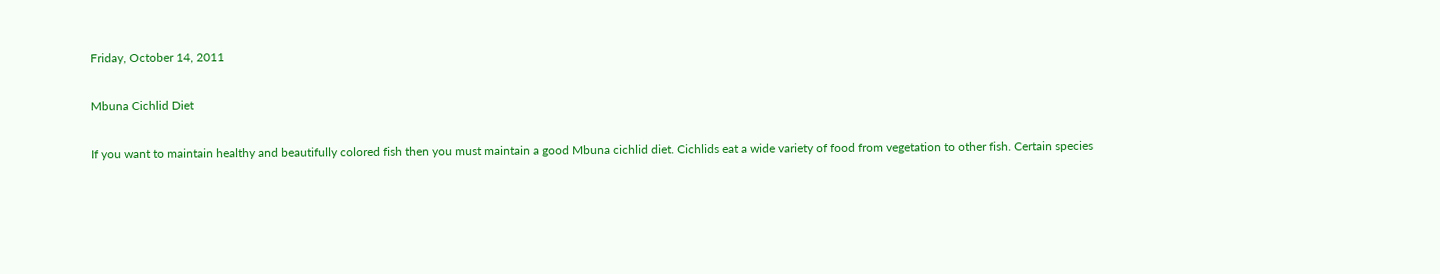Friday, October 14, 2011

Mbuna Cichlid Diet

If you want to maintain healthy and beautifully colored fish then you must maintain a good Mbuna cichlid diet. Cichlids eat a wide variety of food from vegetation to other fish. Certain species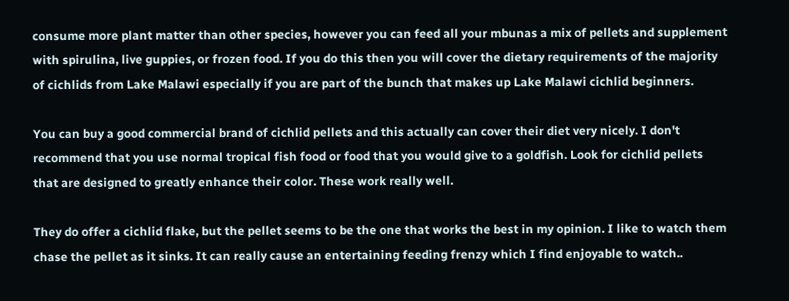consume more plant matter than other species, however you can feed all your mbunas a mix of pellets and supplement with spirulina, live guppies, or frozen food. If you do this then you will cover the dietary requirements of the majority of cichlids from Lake Malawi especially if you are part of the bunch that makes up Lake Malawi cichlid beginners.

You can buy a good commercial brand of cichlid pellets and this actually can cover their diet very nicely. I don't recommend that you use normal tropical fish food or food that you would give to a goldfish. Look for cichlid pellets that are designed to greatly enhance their color. These work really well.

They do offer a cichlid flake, but the pellet seems to be the one that works the best in my opinion. I like to watch them chase the pellet as it sinks. It can really cause an entertaining feeding frenzy which I find enjoyable to watch..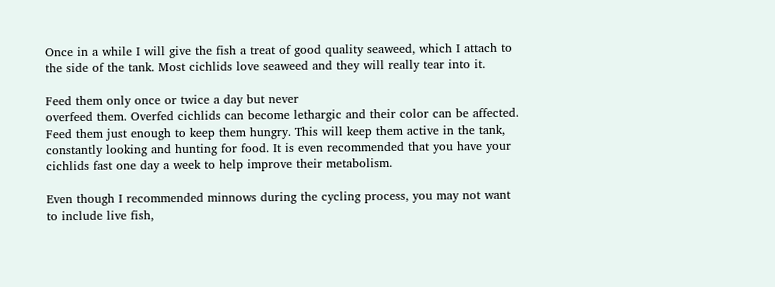Once in a while I will give the fish a treat of good quality seaweed, which I attach to the side of the tank. Most cichlids love seaweed and they will really tear into it.

Feed them only once or twice a day but never
overfeed them. Overfed cichlids can become lethargic and their color can be affected. Feed them just enough to keep them hungry. This will keep them active in the tank, constantly looking and hunting for food. It is even recommended that you have your cichlids fast one day a week to help improve their metabolism.

Even though I recommended minnows during the cycling process, you may not want to include live fish,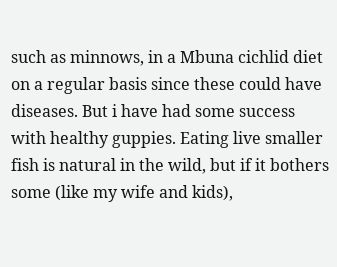such as minnows, in a Mbuna cichlid diet on a regular basis since these could have diseases. But i have had some success with healthy guppies. Eating live smaller fish is natural in the wild, but if it bothers some (like my wife and kids),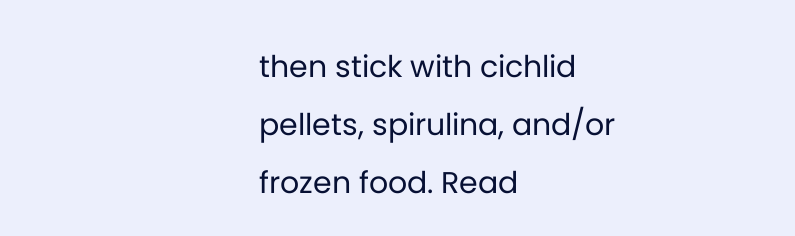then stick with cichlid pellets, spirulina, and/or frozen food. Read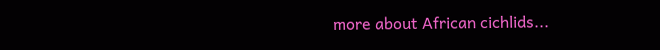more about African cichlids...